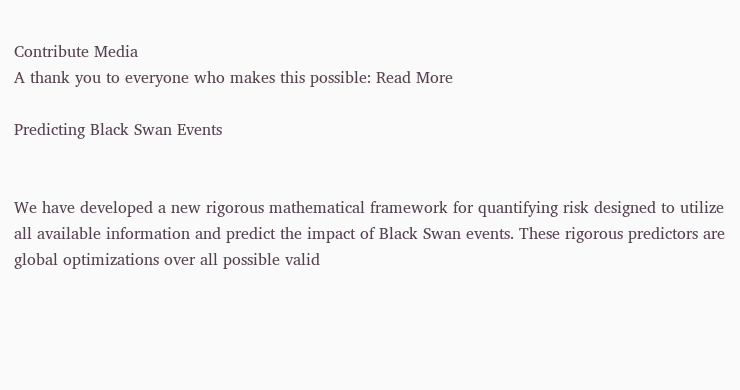Contribute Media
A thank you to everyone who makes this possible: Read More

Predicting Black Swan Events


We have developed a new rigorous mathematical framework for quantifying risk designed to utilize all available information and predict the impact of Black Swan events. These rigorous predictors are global optimizations over all possible valid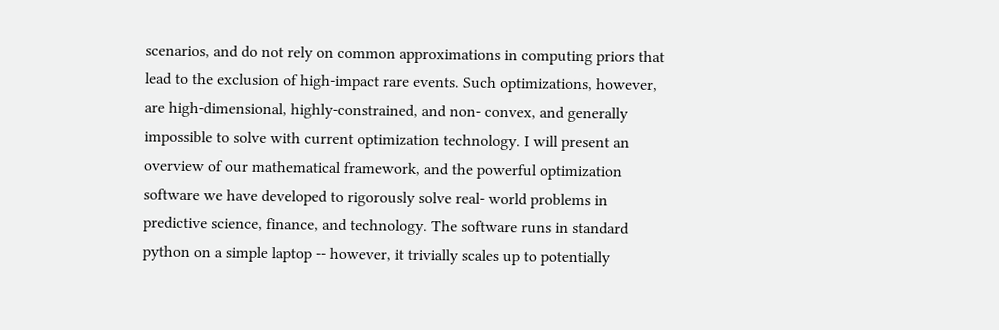scenarios, and do not rely on common approximations in computing priors that lead to the exclusion of high-impact rare events. Such optimizations, however, are high-dimensional, highly-constrained, and non- convex, and generally impossible to solve with current optimization technology. I will present an overview of our mathematical framework, and the powerful optimization software we have developed to rigorously solve real- world problems in predictive science, finance, and technology. The software runs in standard python on a simple laptop -- however, it trivially scales up to potentially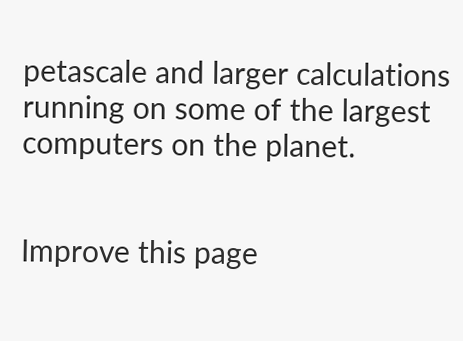petascale and larger calculations running on some of the largest computers on the planet.


Improve this page